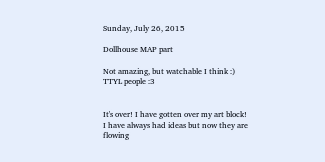Sunday, July 26, 2015

Dollhouse MAP part

Not amazing, but watchable I think :)
TTYL people :3


It's over! I have gotten over my art block!
I have always had ideas but now they are flowing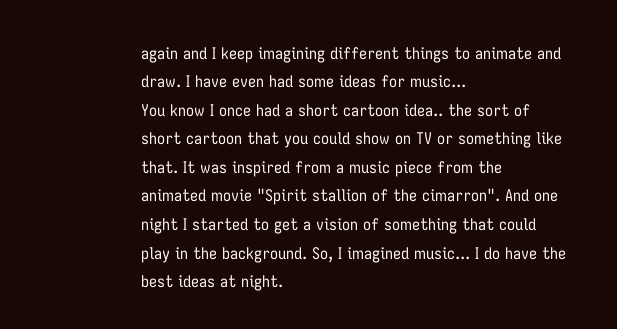again and I keep imagining different things to animate and draw. I have even had some ideas for music...
You know I once had a short cartoon idea.. the sort of short cartoon that you could show on TV or something like that. It was inspired from a music piece from the animated movie "Spirit stallion of the cimarron". And one night I started to get a vision of something that could play in the background. So, I imagined music... I do have the best ideas at night.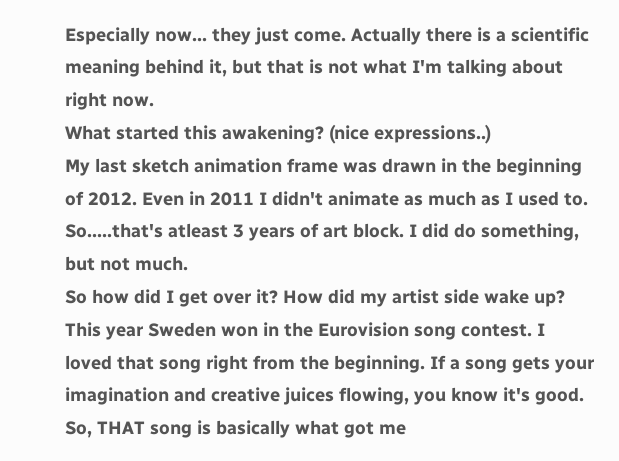Especially now... they just come. Actually there is a scientific meaning behind it, but that is not what I'm talking about right now.
What started this awakening? (nice expressions..)
My last sketch animation frame was drawn in the beginning of 2012. Even in 2011 I didn't animate as much as I used to. So.....that's atleast 3 years of art block. I did do something, but not much.
So how did I get over it? How did my artist side wake up?
This year Sweden won in the Eurovision song contest. I loved that song right from the beginning. If a song gets your imagination and creative juices flowing, you know it's good. So, THAT song is basically what got me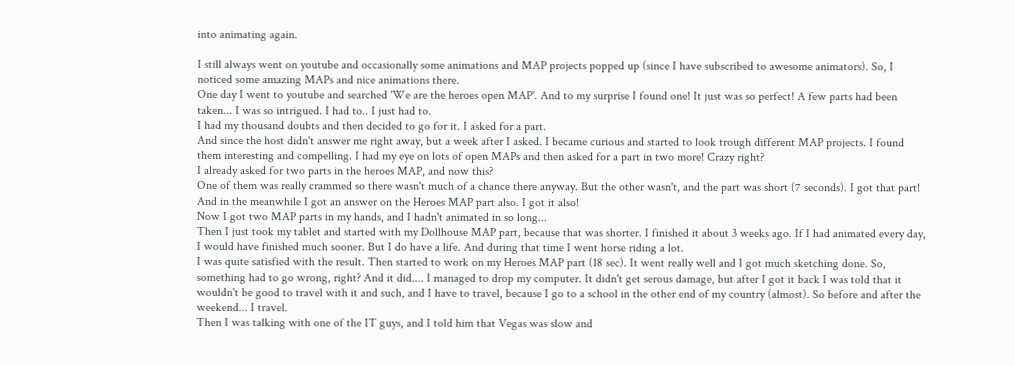into animating again.

I still always went on youtube and occasionally some animations and MAP projects popped up (since I have subscribed to awesome animators). So, I noticed some amazing MAPs and nice animations there.
One day I went to youtube and searched 'We are the heroes open MAP'. And to my surprise I found one! It just was so perfect! A few parts had been taken... I was so intrigued. I had to.. I just had to.
I had my thousand doubts and then decided to go for it. I asked for a part.
And since the host didn't answer me right away, but a week after I asked. I became curious and started to look trough different MAP projects. I found them interesting and compelling. I had my eye on lots of open MAPs and then asked for a part in two more! Crazy right?
I already asked for two parts in the heroes MAP, and now this?
One of them was really crammed so there wasn't much of a chance there anyway. But the other wasn't, and the part was short (7 seconds). I got that part! And in the meanwhile I got an answer on the Heroes MAP part also. I got it also!
Now I got two MAP parts in my hands, and I hadn't animated in so long...
Then I just took my tablet and started with my Dollhouse MAP part, because that was shorter. I finished it about 3 weeks ago. If I had animated every day, I would have finished much sooner. But I do have a life. And during that time I went horse riding a lot.
I was quite satisfied with the result. Then started to work on my Heroes MAP part (18 sec). It went really well and I got much sketching done. So, something had to go wrong, right? And it did.... I managed to drop my computer. It didn't get serous damage, but after I got it back I was told that it wouldn't be good to travel with it and such, and I have to travel, because I go to a school in the other end of my country (almost). So before and after the weekend... I travel.
Then I was talking with one of the IT guys, and I told him that Vegas was slow and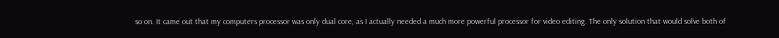so on. It came out that my computers processor was only dual core, as I actually needed a much more powerful processor for video editing. The only solution that would solve both of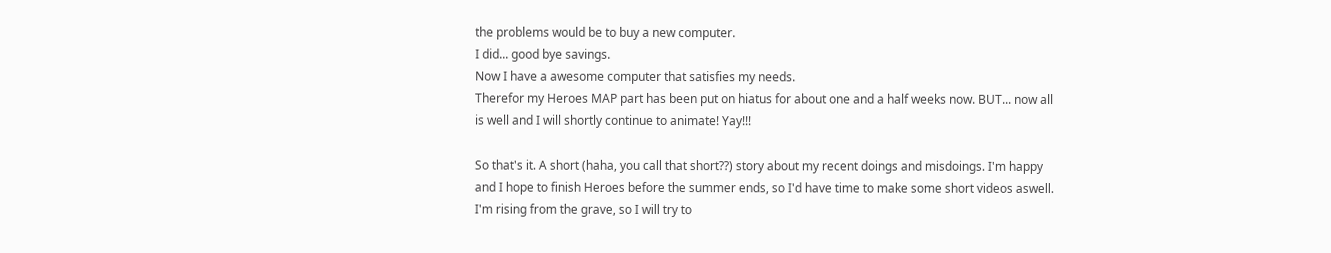the problems would be to buy a new computer.
I did... good bye savings.
Now I have a awesome computer that satisfies my needs.
Therefor my Heroes MAP part has been put on hiatus for about one and a half weeks now. BUT... now all is well and I will shortly continue to animate! Yay!!!

So that's it. A short (haha, you call that short??) story about my recent doings and misdoings. I'm happy and I hope to finish Heroes before the summer ends, so I'd have time to make some short videos aswell.
I'm rising from the grave, so I will try to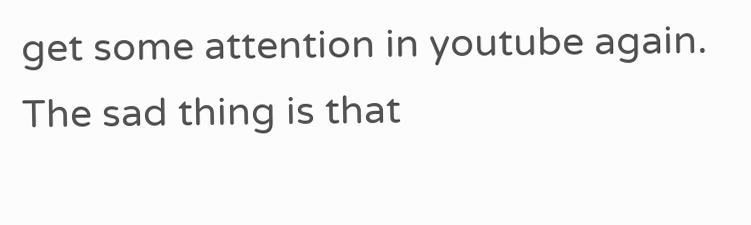get some attention in youtube again.
The sad thing is that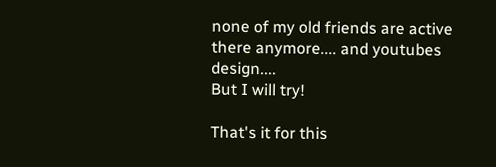none of my old friends are active there anymore.... and youtubes design....
But I will try!

That's it for this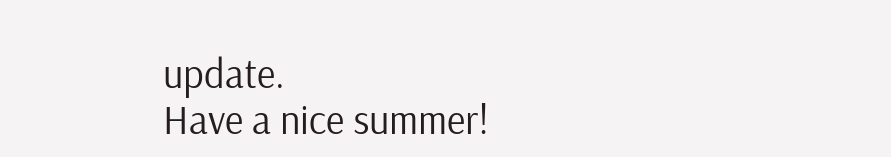update.
Have a nice summer!